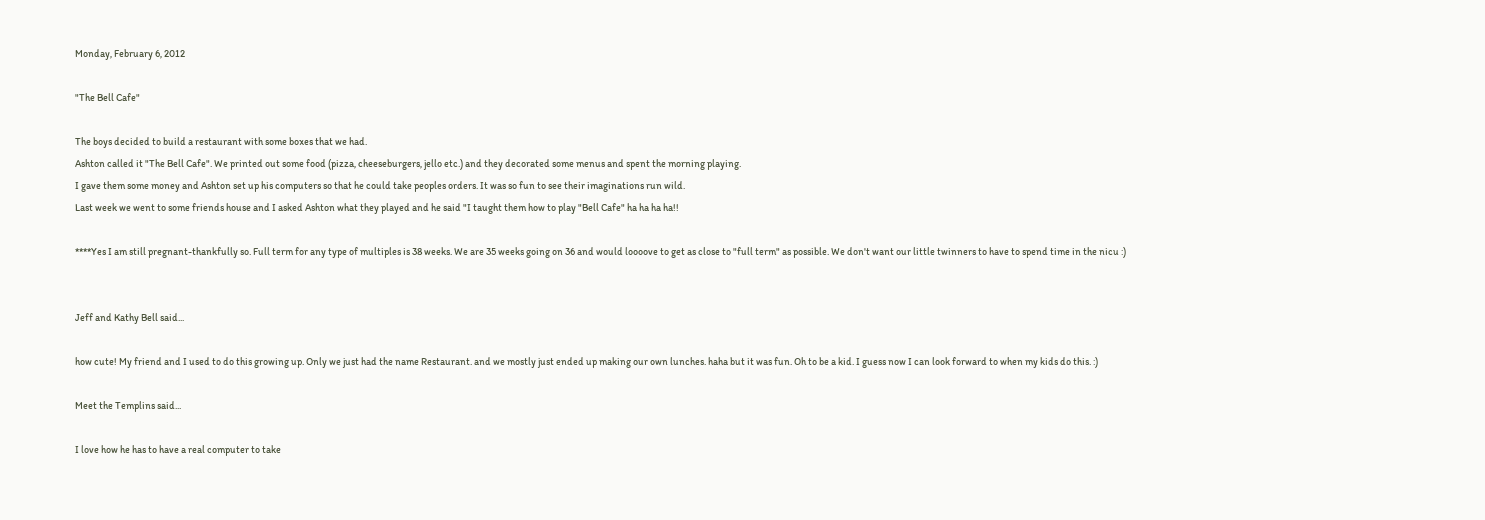Monday, February 6, 2012

"The Bell Cafe"

The boys decided to build a restaurant with some boxes that we had.
Ashton called it "The Bell Cafe". We printed out some food (pizza, cheeseburgers, jello etc.) and they decorated some menus and spent the morning playing.
I gave them some money and Ashton set up his computers so that he could take peoples orders. It was so fun to see their imaginations run wild.
Last week we went to some friends house and I asked Ashton what they played and he said "I taught them how to play "Bell Cafe" ha ha ha ha!!

****Yes I am still pregnant-thankfully so. Full term for any type of multiples is 38 weeks. We are 35 weeks going on 36 and would loooove to get as close to "full term" as possible. We don't want our little twinners to have to spend time in the nicu :)


Jeff and Kathy Bell said...

how cute! My friend and I used to do this growing up. Only we just had the name Restaurant. and we mostly just ended up making our own lunches. haha but it was fun. Oh to be a kid. I guess now I can look forward to when my kids do this. :)

Meet the Templins said...

I love how he has to have a real computer to take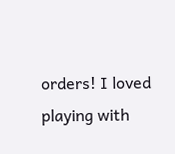orders! I loved playing with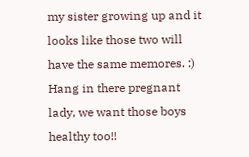my sister growing up and it looks like those two will have the same memores. :) Hang in there pregnant lady, we want those boys healthy too!!